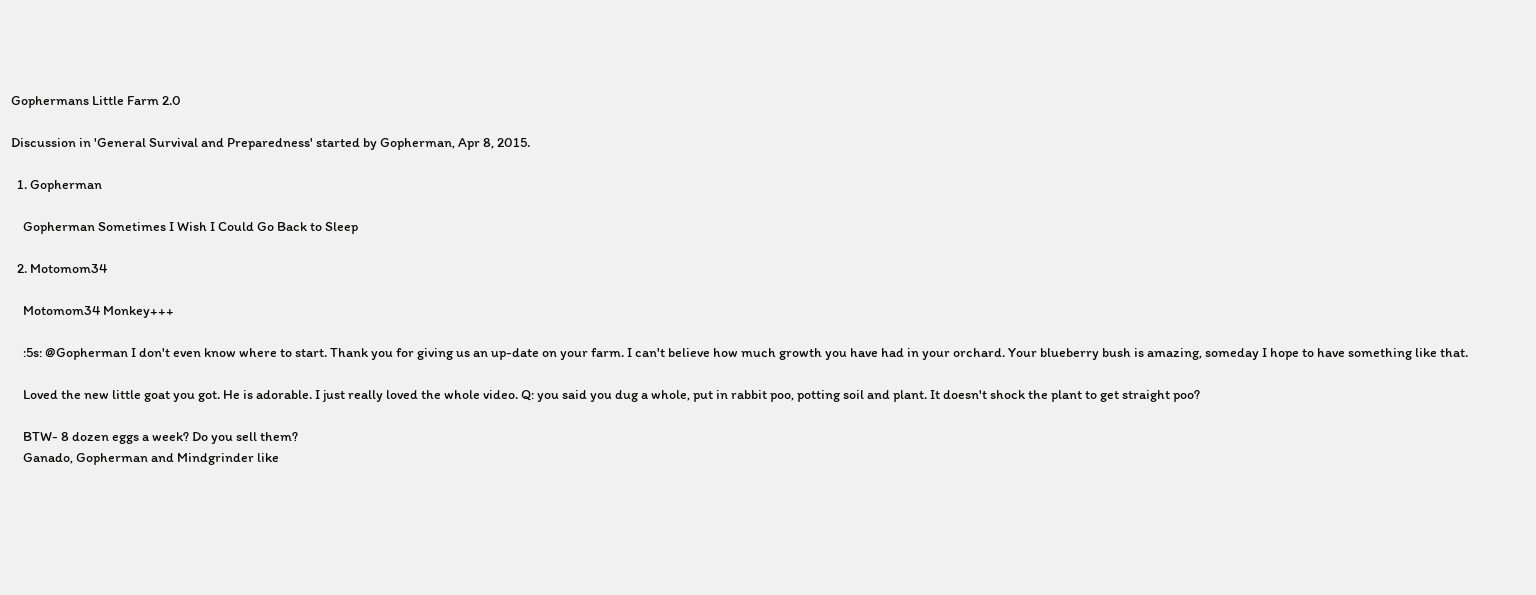Gophermans Little Farm 2.0

Discussion in 'General Survival and Preparedness' started by Gopherman, Apr 8, 2015.

  1. Gopherman

    Gopherman Sometimes I Wish I Could Go Back to Sleep

  2. Motomom34

    Motomom34 Monkey+++

    :5s: @Gopherman I don't even know where to start. Thank you for giving us an up-date on your farm. I can't believe how much growth you have had in your orchard. Your blueberry bush is amazing, someday I hope to have something like that.

    Loved the new little goat you got. He is adorable. I just really loved the whole video. Q: you said you dug a whole, put in rabbit poo, potting soil and plant. It doesn't shock the plant to get straight poo?

    BTW- 8 dozen eggs a week? Do you sell them?
    Ganado, Gopherman and Mindgrinder like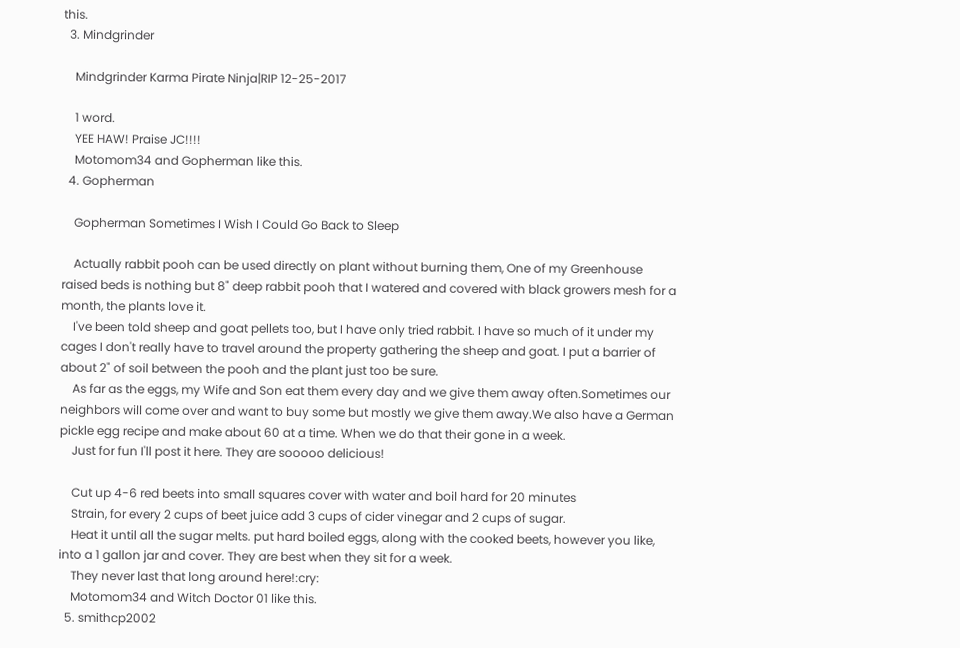this.
  3. Mindgrinder

    Mindgrinder Karma Pirate Ninja|RIP 12-25-2017

    1 word.
    YEE HAW! Praise JC!!!!
    Motomom34 and Gopherman like this.
  4. Gopherman

    Gopherman Sometimes I Wish I Could Go Back to Sleep

    Actually rabbit pooh can be used directly on plant without burning them, One of my Greenhouse raised beds is nothing but 8" deep rabbit pooh that I watered and covered with black growers mesh for a month, the plants love it.
    I've been told sheep and goat pellets too, but I have only tried rabbit. I have so much of it under my cages I don't really have to travel around the property gathering the sheep and goat. I put a barrier of about 2" of soil between the pooh and the plant just too be sure.
    As far as the eggs, my Wife and Son eat them every day and we give them away often.Sometimes our neighbors will come over and want to buy some but mostly we give them away.We also have a German pickle egg recipe and make about 60 at a time. When we do that their gone in a week.
    Just for fun I'll post it here. They are sooooo delicious!

    Cut up 4-6 red beets into small squares cover with water and boil hard for 20 minutes
    Strain, for every 2 cups of beet juice add 3 cups of cider vinegar and 2 cups of sugar.
    Heat it until all the sugar melts. put hard boiled eggs, along with the cooked beets, however you like, into a 1 gallon jar and cover. They are best when they sit for a week.
    They never last that long around here!:cry:
    Motomom34 and Witch Doctor 01 like this.
  5. smithcp2002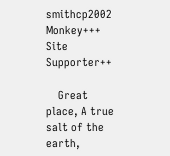smithcp2002 Monkey+++ Site Supporter++

    Great place, A true salt of the earth,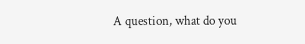A question, what do you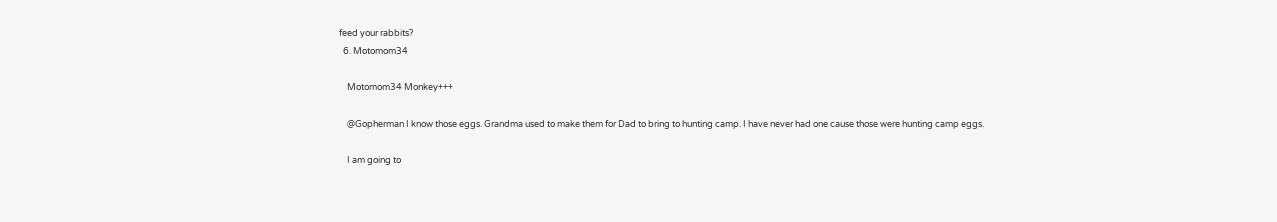feed your rabbits?
  6. Motomom34

    Motomom34 Monkey+++

    @Gopherman I know those eggs. Grandma used to make them for Dad to bring to hunting camp. I have never had one cause those were hunting camp eggs.

    I am going to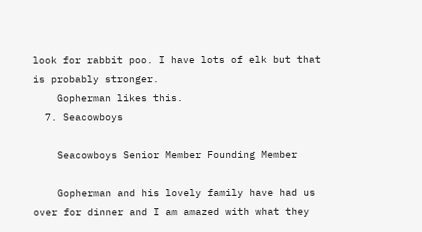look for rabbit poo. I have lots of elk but that is probably stronger.
    Gopherman likes this.
  7. Seacowboys

    Seacowboys Senior Member Founding Member

    Gopherman and his lovely family have had us over for dinner and I am amazed with what they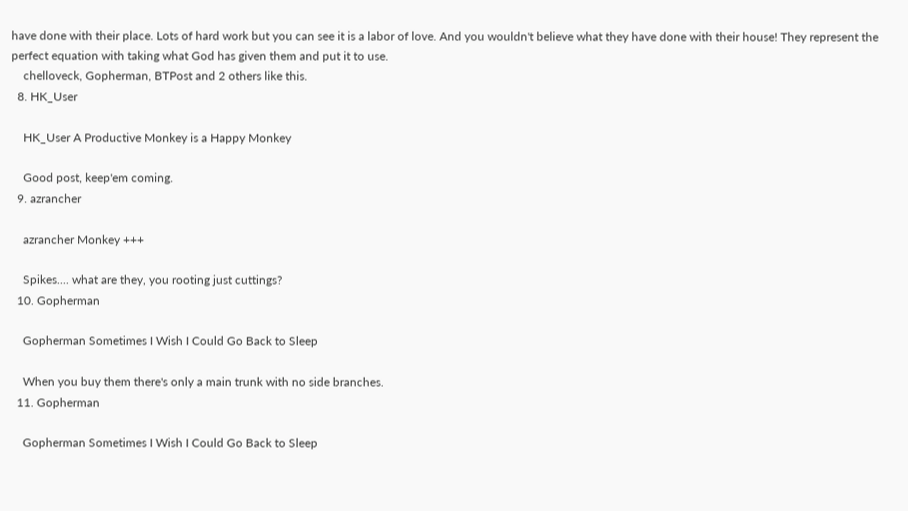have done with their place. Lots of hard work but you can see it is a labor of love. And you wouldn't believe what they have done with their house! They represent the perfect equation with taking what God has given them and put it to use.
    chelloveck, Gopherman, BTPost and 2 others like this.
  8. HK_User

    HK_User A Productive Monkey is a Happy Monkey

    Good post, keep'em coming.
  9. azrancher

    azrancher Monkey +++

    Spikes.... what are they, you rooting just cuttings?
  10. Gopherman

    Gopherman Sometimes I Wish I Could Go Back to Sleep

    When you buy them there's only a main trunk with no side branches.
  11. Gopherman

    Gopherman Sometimes I Wish I Could Go Back to Sleep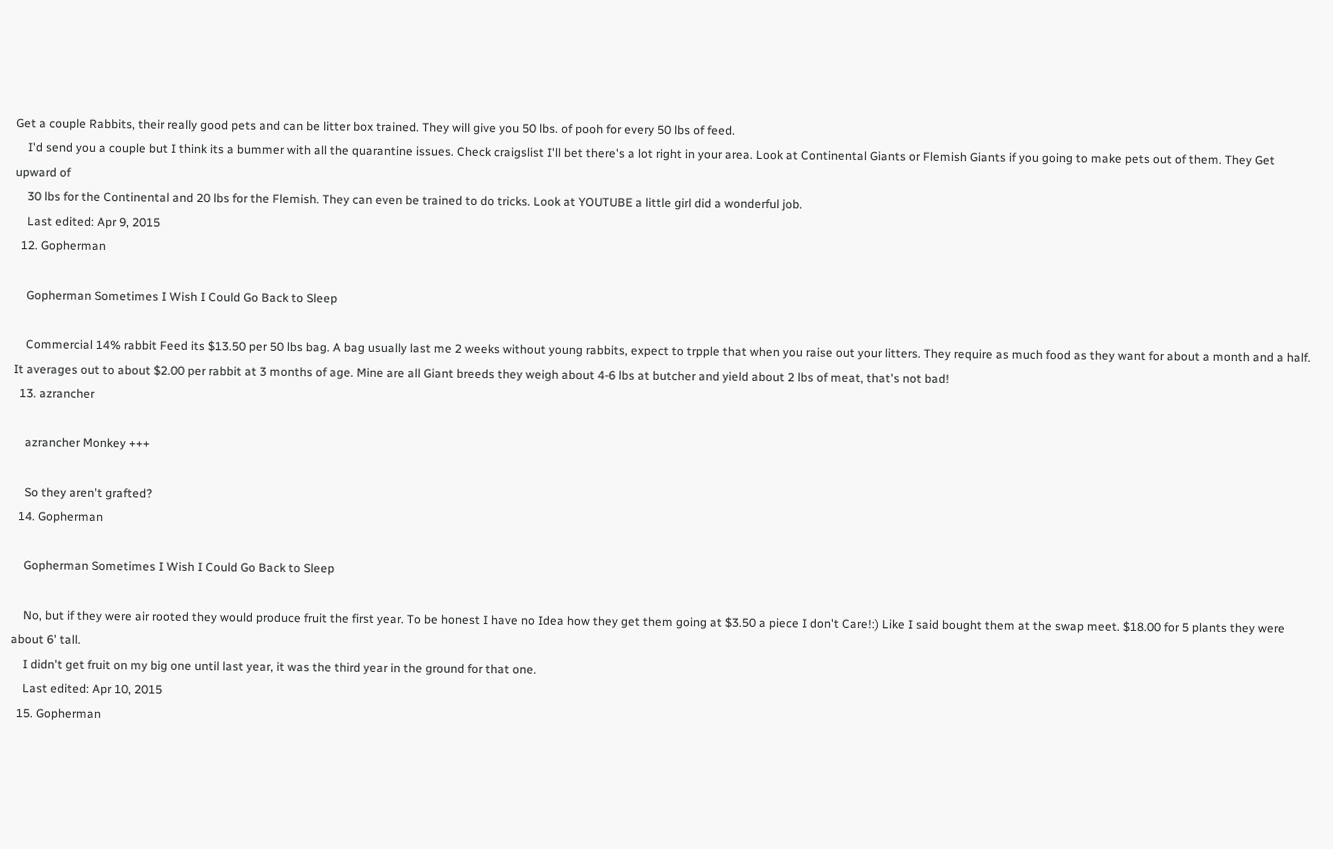Get a couple Rabbits, their really good pets and can be litter box trained. They will give you 50 lbs. of pooh for every 50 lbs of feed.
    I'd send you a couple but I think its a bummer with all the quarantine issues. Check craigslist I'll bet there's a lot right in your area. Look at Continental Giants or Flemish Giants if you going to make pets out of them. They Get upward of
    30 lbs for the Continental and 20 lbs for the Flemish. They can even be trained to do tricks. Look at YOUTUBE a little girl did a wonderful job.
    Last edited: Apr 9, 2015
  12. Gopherman

    Gopherman Sometimes I Wish I Could Go Back to Sleep

    Commercial 14% rabbit Feed its $13.50 per 50 lbs bag. A bag usually last me 2 weeks without young rabbits, expect to trpple that when you raise out your litters. They require as much food as they want for about a month and a half. It averages out to about $2.00 per rabbit at 3 months of age. Mine are all Giant breeds they weigh about 4-6 lbs at butcher and yield about 2 lbs of meat, that's not bad!
  13. azrancher

    azrancher Monkey +++

    So they aren't grafted?
  14. Gopherman

    Gopherman Sometimes I Wish I Could Go Back to Sleep

    No, but if they were air rooted they would produce fruit the first year. To be honest I have no Idea how they get them going at $3.50 a piece I don't Care!:) Like I said bought them at the swap meet. $18.00 for 5 plants they were about 6' tall.
    I didn't get fruit on my big one until last year, it was the third year in the ground for that one.
    Last edited: Apr 10, 2015
  15. Gopherman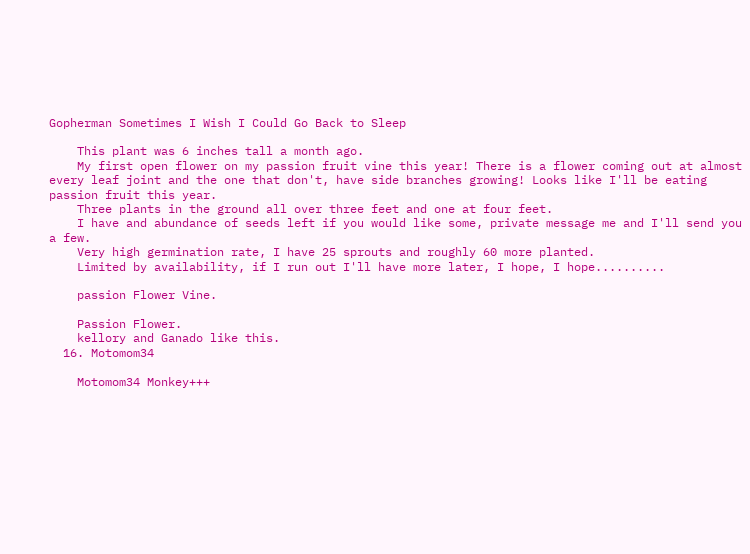Gopherman Sometimes I Wish I Could Go Back to Sleep

    This plant was 6 inches tall a month ago.
    My first open flower on my passion fruit vine this year! There is a flower coming out at almost every leaf joint and the one that don't, have side branches growing! Looks like I'll be eating passion fruit this year.
    Three plants in the ground all over three feet and one at four feet.
    I have and abundance of seeds left if you would like some, private message me and I'll send you a few.
    Very high germination rate, I have 25 sprouts and roughly 60 more planted.
    Limited by availability, if I run out I'll have more later, I hope, I hope..........

    passion Flower Vine.

    Passion Flower.
    kellory and Ganado like this.
  16. Motomom34

    Motomom34 Monkey+++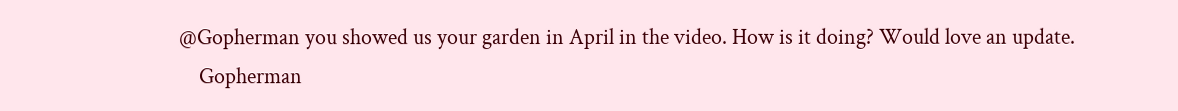@Gopherman you showed us your garden in April in the video. How is it doing? Would love an update.
    Gopherman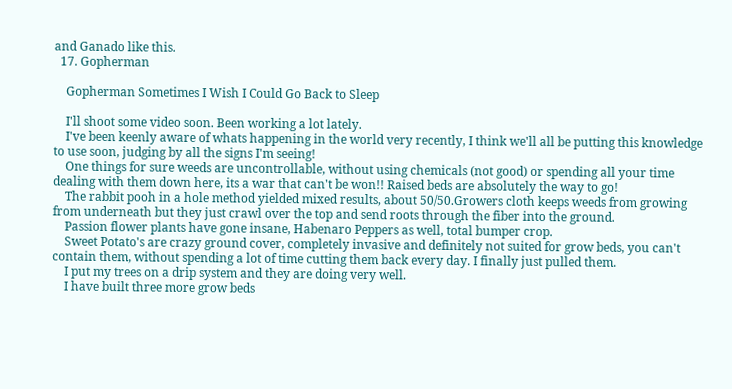and Ganado like this.
  17. Gopherman

    Gopherman Sometimes I Wish I Could Go Back to Sleep

    I'll shoot some video soon. Been working a lot lately.
    I've been keenly aware of whats happening in the world very recently, I think we'll all be putting this knowledge to use soon, judging by all the signs I'm seeing!
    One things for sure weeds are uncontrollable, without using chemicals (not good) or spending all your time dealing with them down here, its a war that can't be won!! Raised beds are absolutely the way to go!
    The rabbit pooh in a hole method yielded mixed results, about 50/50.Growers cloth keeps weeds from growing from underneath but they just crawl over the top and send roots through the fiber into the ground.
    Passion flower plants have gone insane, Habenaro Peppers as well, total bumper crop.
    Sweet Potato's are crazy ground cover, completely invasive and definitely not suited for grow beds, you can't contain them, without spending a lot of time cutting them back every day. I finally just pulled them.
    I put my trees on a drip system and they are doing very well.
    I have built three more grow beds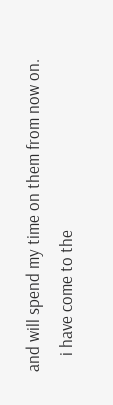and will spend my time on them from now on.
    i have come to the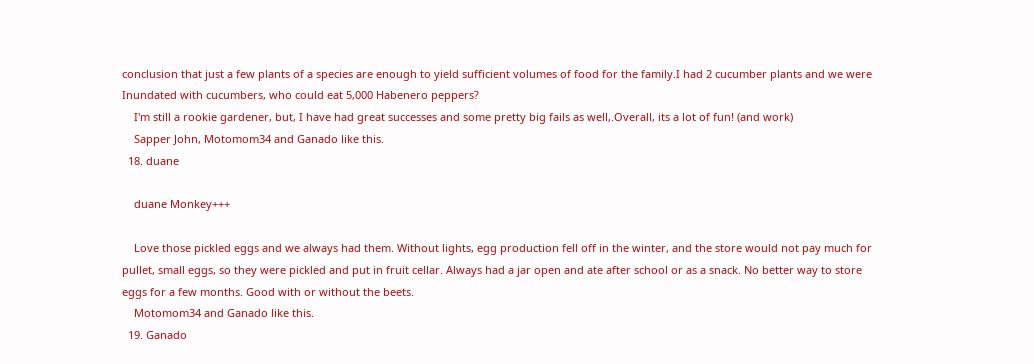conclusion that just a few plants of a species are enough to yield sufficient volumes of food for the family.I had 2 cucumber plants and we were Inundated with cucumbers, who could eat 5,000 Habenero peppers?
    I'm still a rookie gardener, but, I have had great successes and some pretty big fails as well,.Overall, its a lot of fun! (and work)
    Sapper John, Motomom34 and Ganado like this.
  18. duane

    duane Monkey+++

    Love those pickled eggs and we always had them. Without lights, egg production fell off in the winter, and the store would not pay much for pullet, small eggs, so they were pickled and put in fruit cellar. Always had a jar open and ate after school or as a snack. No better way to store eggs for a few months. Good with or without the beets.
    Motomom34 and Ganado like this.
  19. Ganado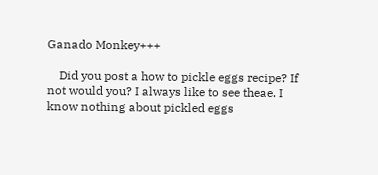Ganado Monkey+++

    Did you post a how to pickle eggs recipe? If not would you? I always like to see theae. I know nothing about pickled eggs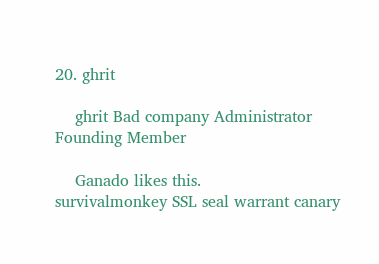20. ghrit

    ghrit Bad company Administrator Founding Member

    Ganado likes this.
survivalmonkey SSL seal warrant canary